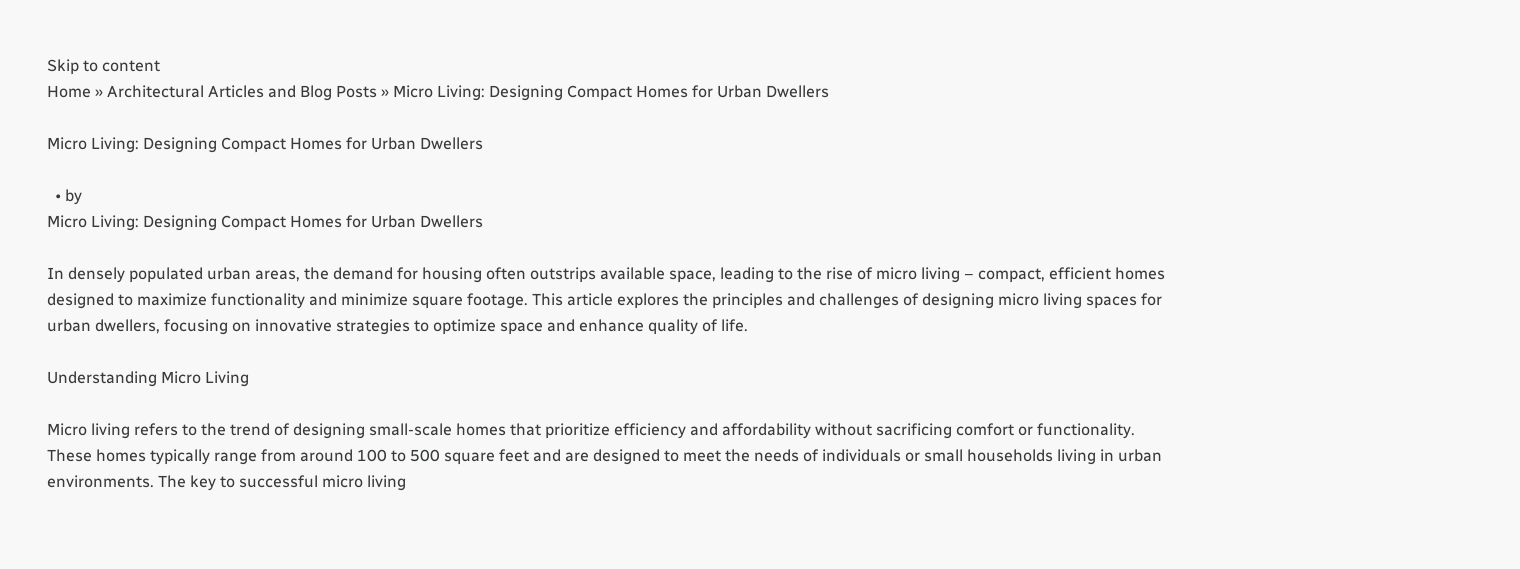Skip to content
Home » Architectural Articles and Blog Posts » Micro Living: Designing Compact Homes for Urban Dwellers

Micro Living: Designing Compact Homes for Urban Dwellers

  • by
Micro Living: Designing Compact Homes for Urban Dwellers

In densely populated urban areas, the demand for housing often outstrips available space, leading to the rise of micro living – compact, efficient homes designed to maximize functionality and minimize square footage. This article explores the principles and challenges of designing micro living spaces for urban dwellers, focusing on innovative strategies to optimize space and enhance quality of life.

Understanding Micro Living

Micro living refers to the trend of designing small-scale homes that prioritize efficiency and affordability without sacrificing comfort or functionality. These homes typically range from around 100 to 500 square feet and are designed to meet the needs of individuals or small households living in urban environments. The key to successful micro living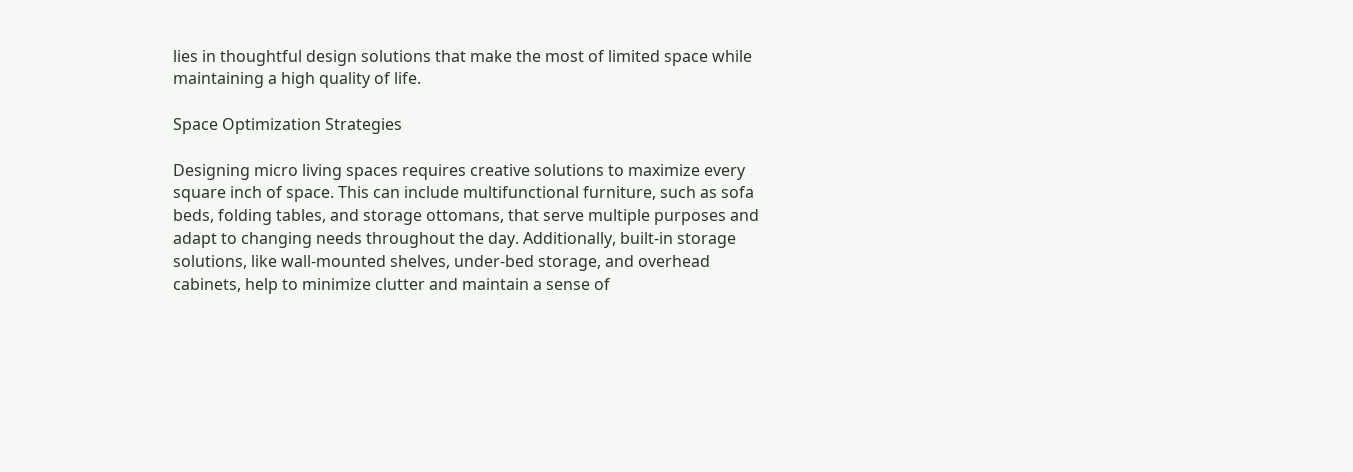lies in thoughtful design solutions that make the most of limited space while maintaining a high quality of life.

Space Optimization Strategies

Designing micro living spaces requires creative solutions to maximize every square inch of space. This can include multifunctional furniture, such as sofa beds, folding tables, and storage ottomans, that serve multiple purposes and adapt to changing needs throughout the day. Additionally, built-in storage solutions, like wall-mounted shelves, under-bed storage, and overhead cabinets, help to minimize clutter and maintain a sense of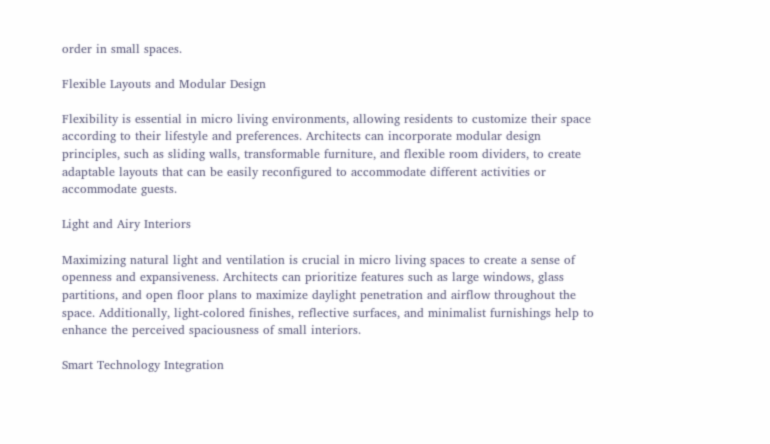order in small spaces.

Flexible Layouts and Modular Design

Flexibility is essential in micro living environments, allowing residents to customize their space according to their lifestyle and preferences. Architects can incorporate modular design principles, such as sliding walls, transformable furniture, and flexible room dividers, to create adaptable layouts that can be easily reconfigured to accommodate different activities or accommodate guests.

Light and Airy Interiors

Maximizing natural light and ventilation is crucial in micro living spaces to create a sense of openness and expansiveness. Architects can prioritize features such as large windows, glass partitions, and open floor plans to maximize daylight penetration and airflow throughout the space. Additionally, light-colored finishes, reflective surfaces, and minimalist furnishings help to enhance the perceived spaciousness of small interiors.

Smart Technology Integration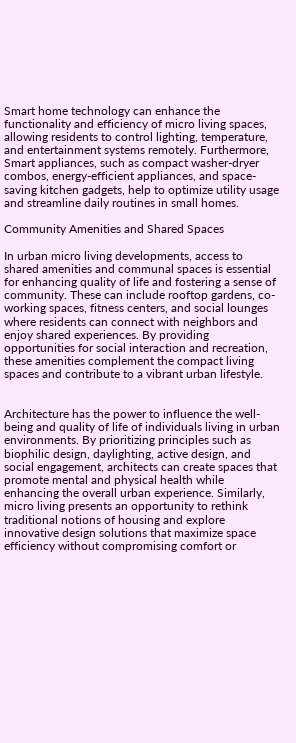Smart home technology can enhance the functionality and efficiency of micro living spaces, allowing residents to control lighting, temperature, and entertainment systems remotely. Furthermore, Smart appliances, such as compact washer-dryer combos, energy-efficient appliances, and space-saving kitchen gadgets, help to optimize utility usage and streamline daily routines in small homes.

Community Amenities and Shared Spaces

In urban micro living developments, access to shared amenities and communal spaces is essential for enhancing quality of life and fostering a sense of community. These can include rooftop gardens, co-working spaces, fitness centers, and social lounges where residents can connect with neighbors and enjoy shared experiences. By providing opportunities for social interaction and recreation, these amenities complement the compact living spaces and contribute to a vibrant urban lifestyle.


Architecture has the power to influence the well-being and quality of life of individuals living in urban environments. By prioritizing principles such as biophilic design, daylighting, active design, and social engagement, architects can create spaces that promote mental and physical health while enhancing the overall urban experience. Similarly, micro living presents an opportunity to rethink traditional notions of housing and explore innovative design solutions that maximize space efficiency without compromising comfort or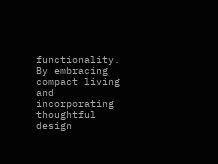functionality. By embracing compact living and incorporating thoughtful design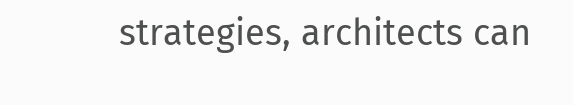strategies, architects can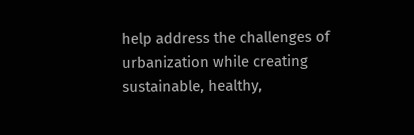help address the challenges of urbanization while creating sustainable, healthy,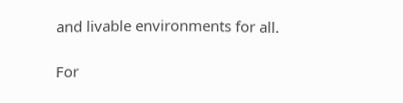and livable environments for all.

For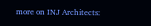more on INJ Architects: